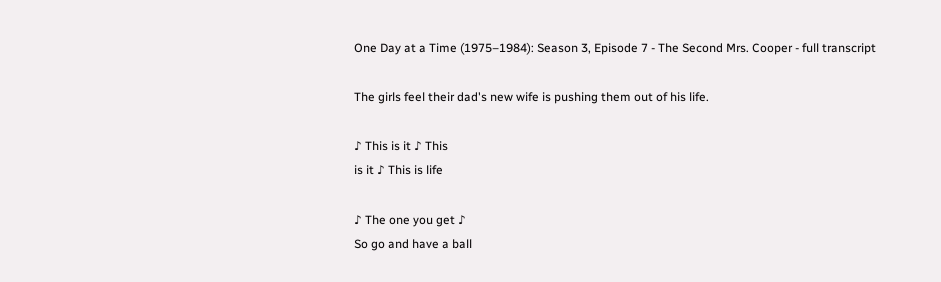One Day at a Time (1975–1984): Season 3, Episode 7 - The Second Mrs. Cooper - full transcript

The girls feel their dad's new wife is pushing them out of his life.

♪ This is it ♪ This
is it ♪ This is life

♪ The one you get ♪
So go and have a ball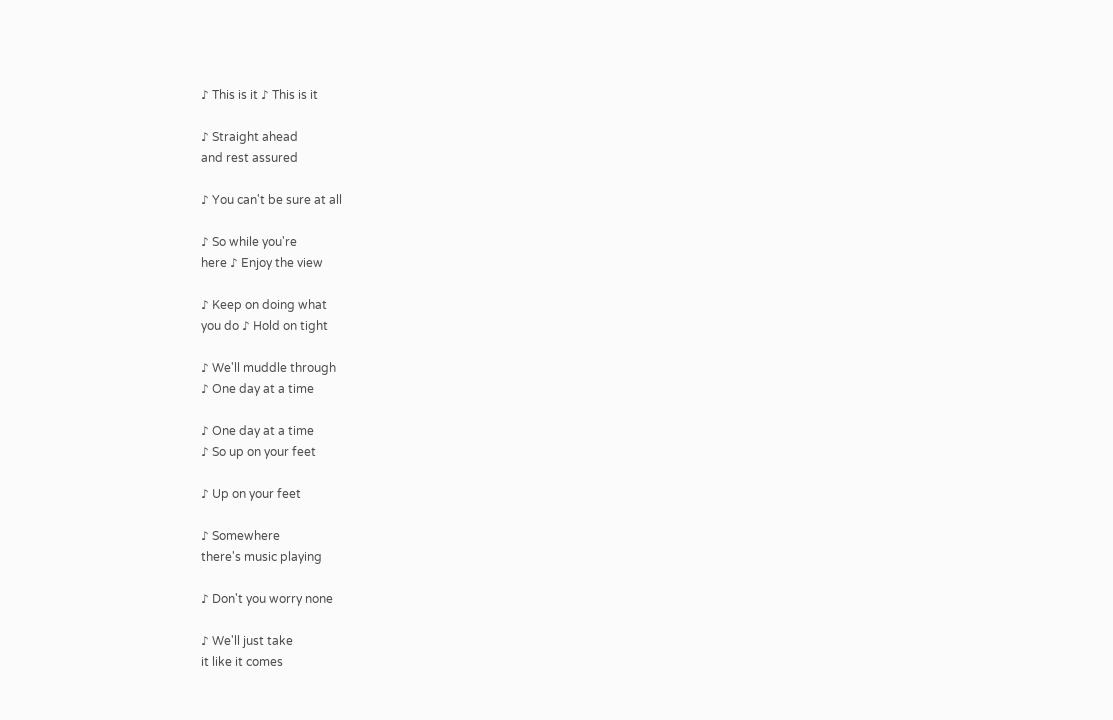♪ This is it ♪ This is it

♪ Straight ahead
and rest assured

♪ You can't be sure at all

♪ So while you're
here ♪ Enjoy the view

♪ Keep on doing what
you do ♪ Hold on tight

♪ We'll muddle through
♪ One day at a time

♪ One day at a time
♪ So up on your feet

♪ Up on your feet

♪ Somewhere
there's music playing

♪ Don't you worry none

♪ We'll just take
it like it comes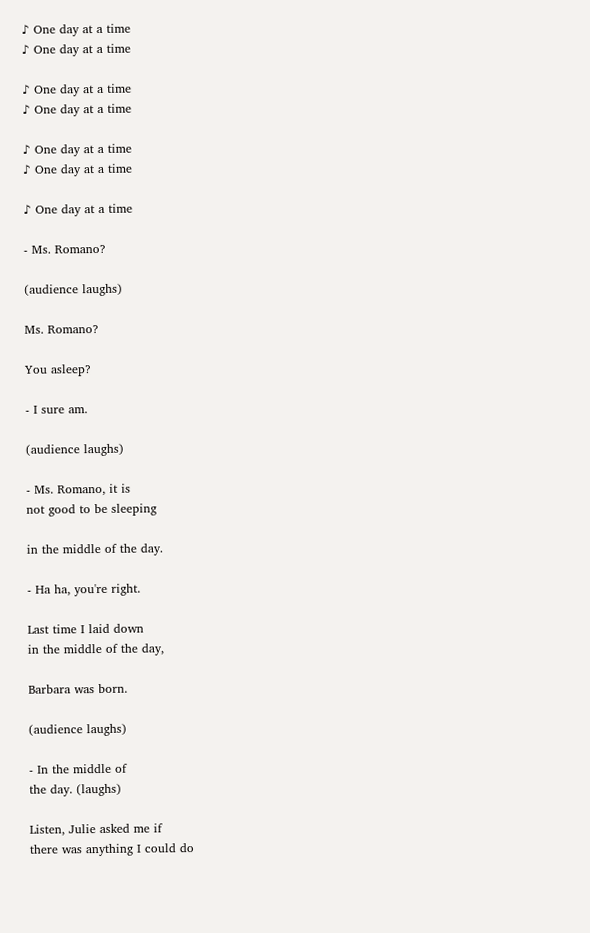♪ One day at a time
♪ One day at a time

♪ One day at a time
♪ One day at a time

♪ One day at a time
♪ One day at a time

♪ One day at a time

- Ms. Romano?

(audience laughs)

Ms. Romano?

You asleep?

- I sure am.

(audience laughs)

- Ms. Romano, it is
not good to be sleeping

in the middle of the day.

- Ha ha, you're right.

Last time I laid down
in the middle of the day,

Barbara was born.

(audience laughs)

- In the middle of
the day. (laughs)

Listen, Julie asked me if
there was anything I could do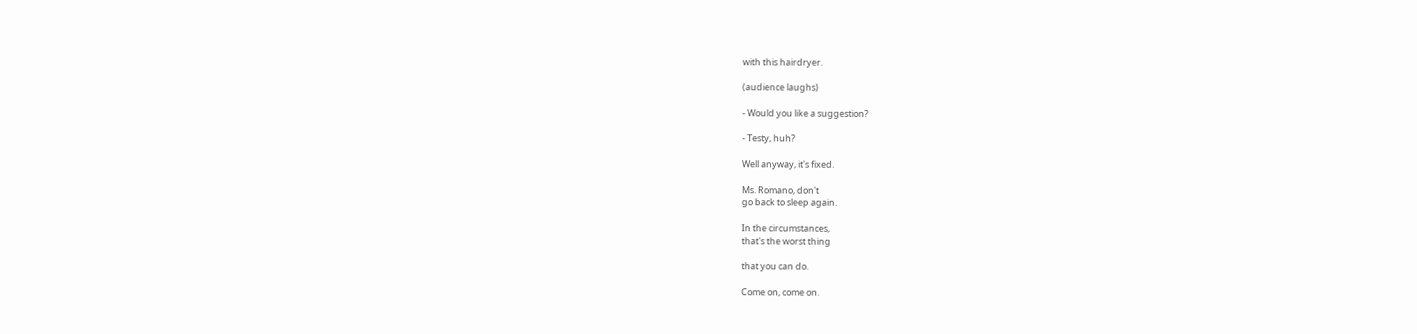with this hairdryer.

(audience laughs)

- Would you like a suggestion?

- Testy, huh?

Well anyway, it's fixed.

Ms. Romano, don't
go back to sleep again.

In the circumstances,
that's the worst thing

that you can do.

Come on, come on.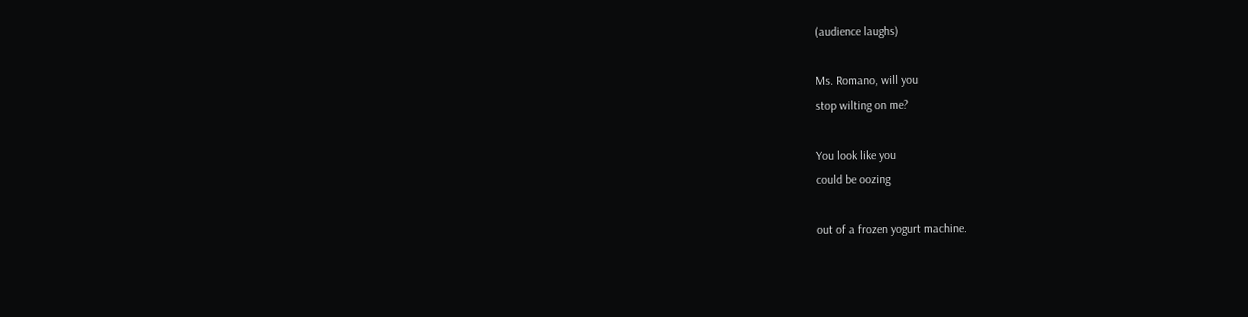(audience laughs)

Ms. Romano, will you
stop wilting on me?

You look like you
could be oozing

out of a frozen yogurt machine.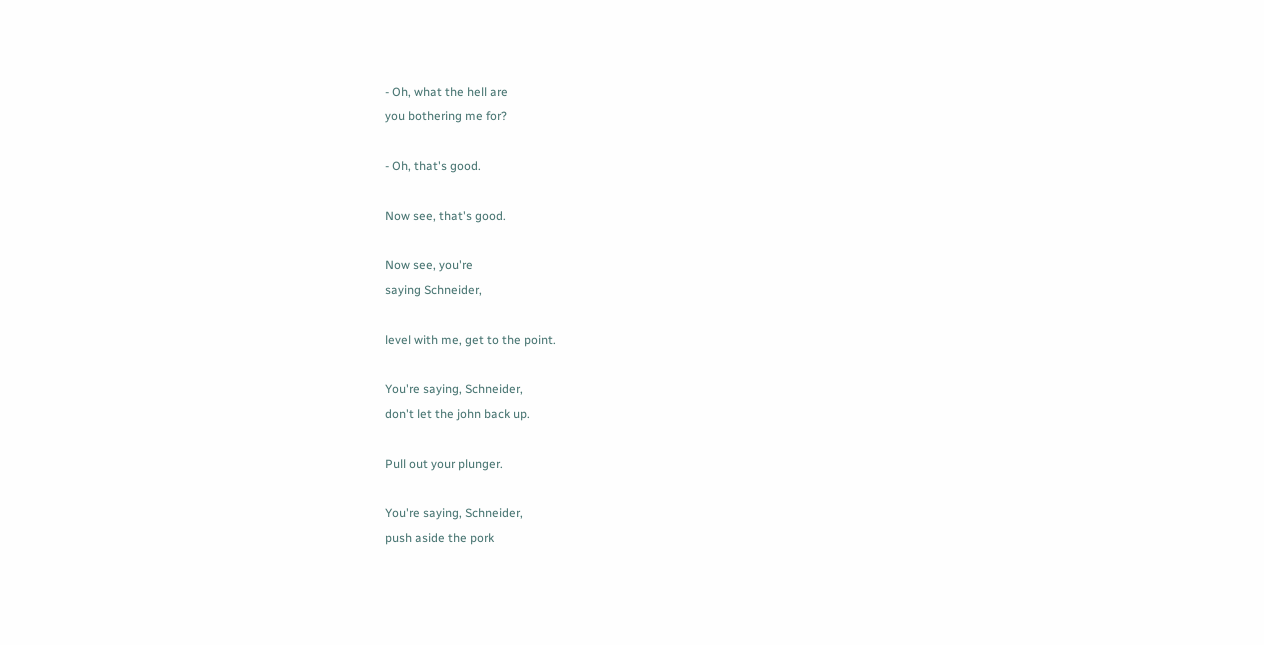- Oh, what the hell are
you bothering me for?

- Oh, that's good.

Now see, that's good.

Now see, you're
saying Schneider,

level with me, get to the point.

You're saying, Schneider,
don't let the john back up.

Pull out your plunger.

You're saying, Schneider,
push aside the pork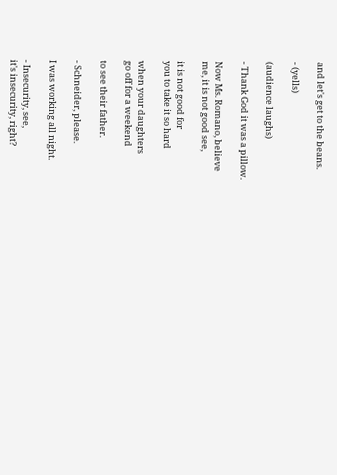and let's get to the beans.

- (yells)

(audience laughs)

- Thank God it was a pillow.

Now Ms. Romano, believe
me, it is not good see,

it is not good for
you to take it so hard

when your daughters
go off for a weekend

to see their father.

- Schneider, please.

I was working all night.

- Insecurity, see,
it's insecurity, right?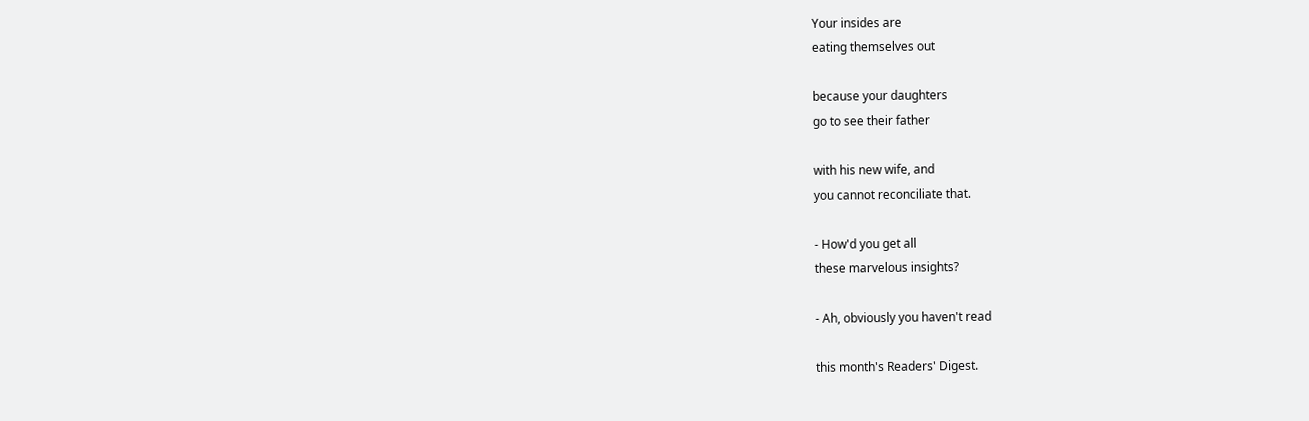Your insides are
eating themselves out

because your daughters
go to see their father

with his new wife, and
you cannot reconciliate that.

- How'd you get all
these marvelous insights?

- Ah, obviously you haven't read

this month's Readers' Digest.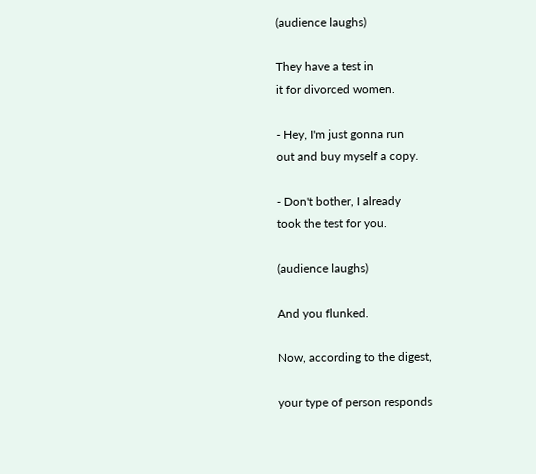(audience laughs)

They have a test in
it for divorced women.

- Hey, I'm just gonna run
out and buy myself a copy.

- Don't bother, I already
took the test for you.

(audience laughs)

And you flunked.

Now, according to the digest,

your type of person responds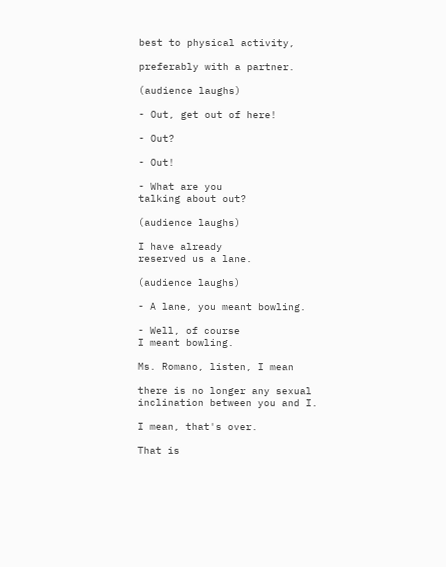best to physical activity,

preferably with a partner.

(audience laughs)

- Out, get out of here!

- Out?

- Out!

- What are you
talking about out?

(audience laughs)

I have already
reserved us a lane.

(audience laughs)

- A lane, you meant bowling.

- Well, of course
I meant bowling.

Ms. Romano, listen, I mean

there is no longer any sexual
inclination between you and I.

I mean, that's over.

That is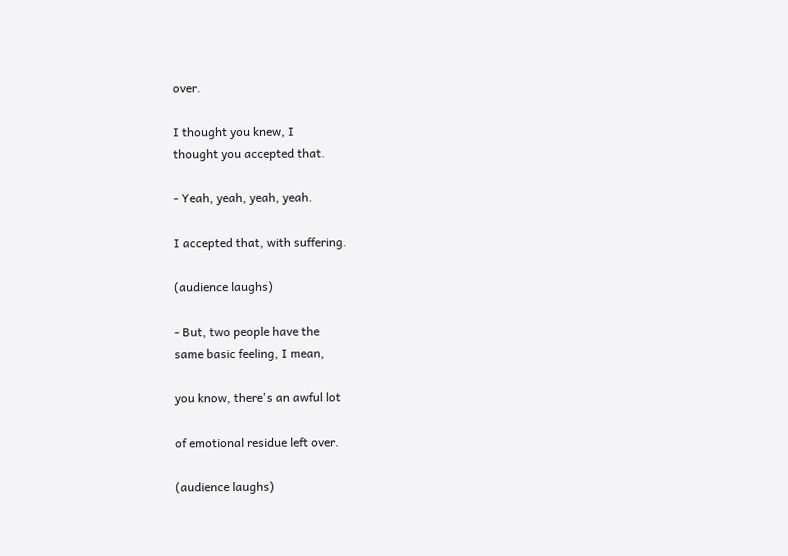over.

I thought you knew, I
thought you accepted that.

- Yeah, yeah, yeah, yeah.

I accepted that, with suffering.

(audience laughs)

- But, two people have the
same basic feeling, I mean,

you know, there's an awful lot

of emotional residue left over.

(audience laughs)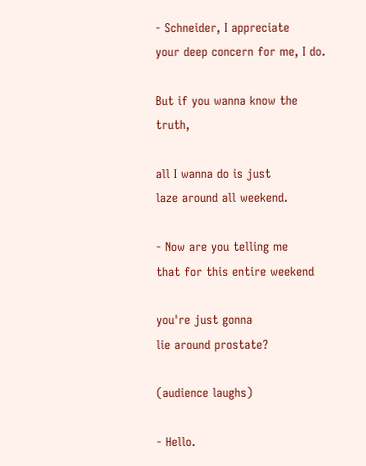- Schneider, I appreciate
your deep concern for me, I do.

But if you wanna know the truth,

all I wanna do is just
laze around all weekend.

- Now are you telling me
that for this entire weekend

you're just gonna
lie around prostate?

(audience laughs)

- Hello.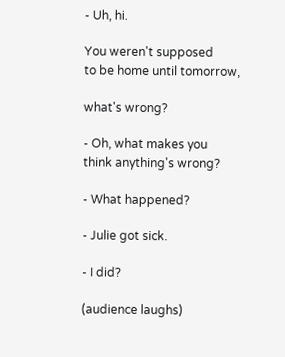- Uh, hi.

You weren't supposed
to be home until tomorrow,

what's wrong?

- Oh, what makes you
think anything's wrong?

- What happened?

- Julie got sick.

- I did?

(audience laughs)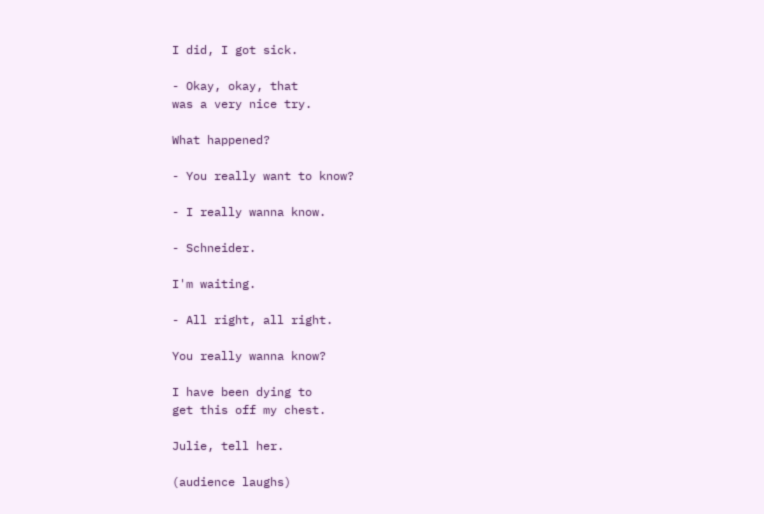I did, I got sick.

- Okay, okay, that
was a very nice try.

What happened?

- You really want to know?

- I really wanna know.

- Schneider.

I'm waiting.

- All right, all right.

You really wanna know?

I have been dying to
get this off my chest.

Julie, tell her.

(audience laughs)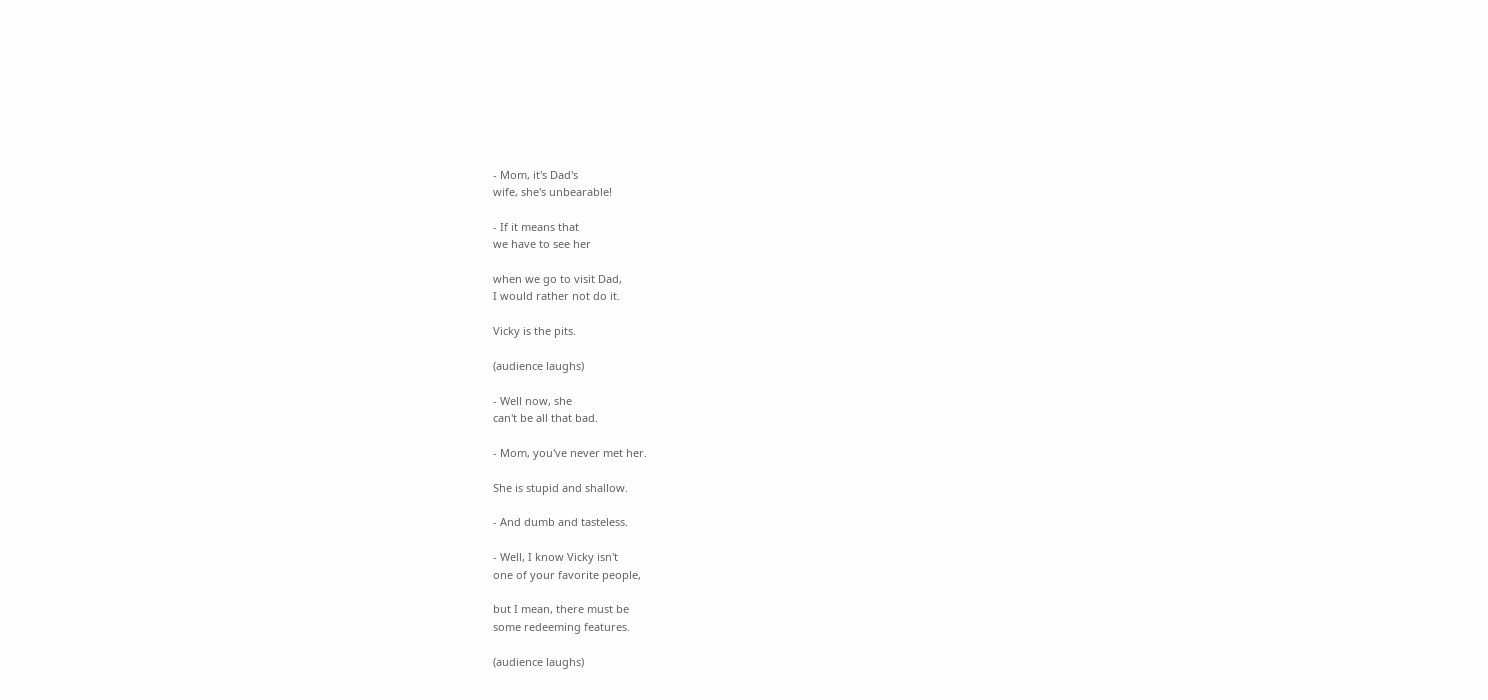- Mom, it's Dad's
wife, she's unbearable!

- If it means that
we have to see her

when we go to visit Dad,
I would rather not do it.

Vicky is the pits.

(audience laughs)

- Well now, she
can't be all that bad.

- Mom, you've never met her.

She is stupid and shallow.

- And dumb and tasteless.

- Well, I know Vicky isn't
one of your favorite people,

but I mean, there must be
some redeeming features.

(audience laughs)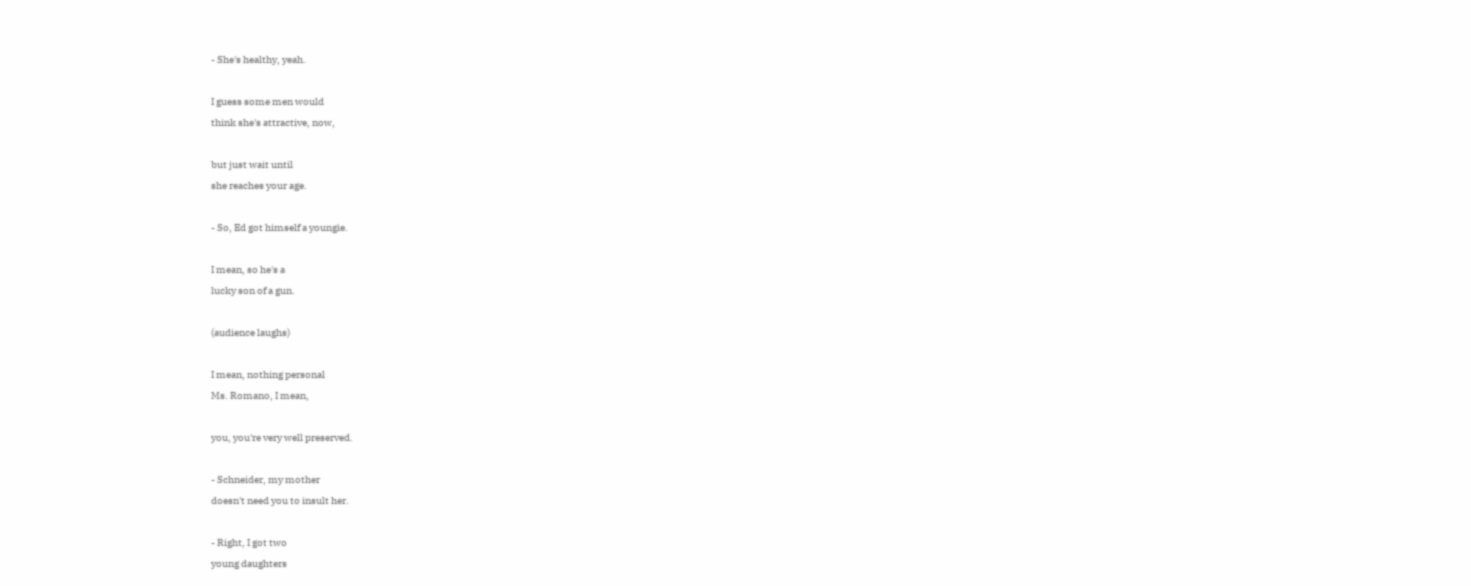- She's healthy, yeah.

I guess some men would
think she's attractive, now,

but just wait until
she reaches your age.

- So, Ed got himself a youngie.

I mean, so he's a
lucky son of a gun.

(audience laughs)

I mean, nothing personal
Ms. Romano, I mean,

you, you're very well preserved.

- Schneider, my mother
doesn't need you to insult her.

- Right, I got two
young daughters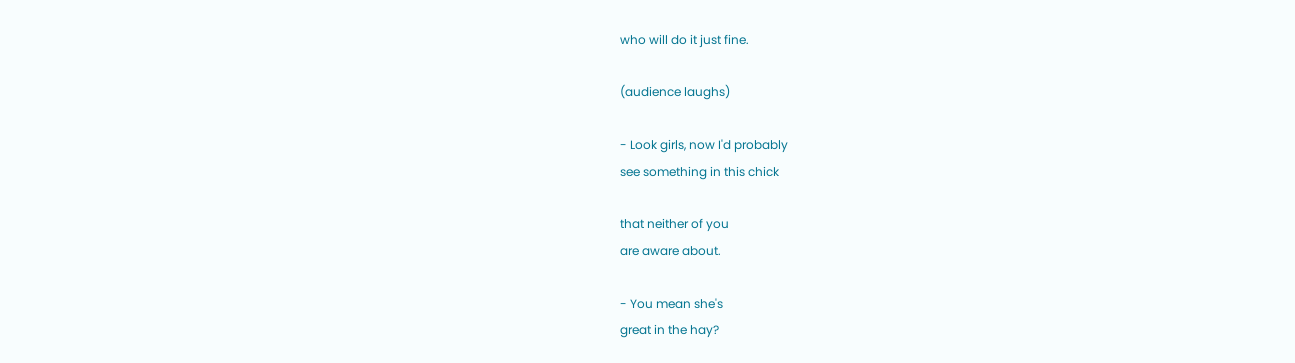who will do it just fine.

(audience laughs)

- Look girls, now I'd probably
see something in this chick

that neither of you
are aware about.

- You mean she's
great in the hay?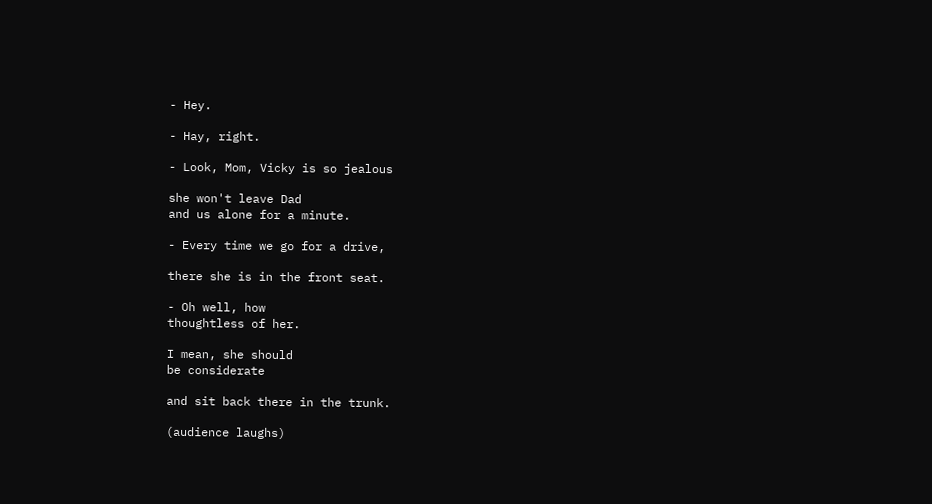- Hey.

- Hay, right.

- Look, Mom, Vicky is so jealous

she won't leave Dad
and us alone for a minute.

- Every time we go for a drive,

there she is in the front seat.

- Oh well, how
thoughtless of her.

I mean, she should
be considerate

and sit back there in the trunk.

(audience laughs)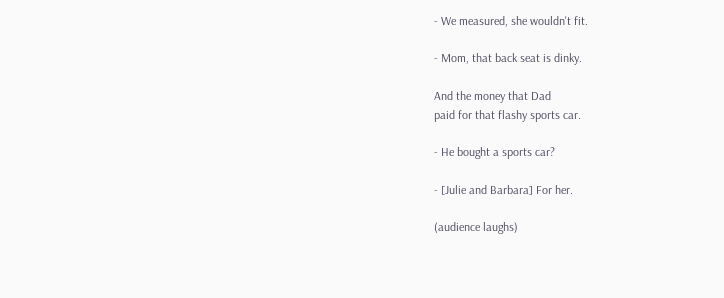- We measured, she wouldn't fit.

- Mom, that back seat is dinky.

And the money that Dad
paid for that flashy sports car.

- He bought a sports car?

- [Julie and Barbara] For her.

(audience laughs)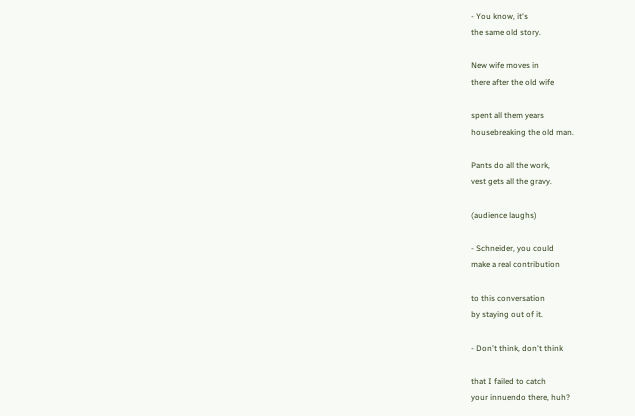- You know, it's
the same old story.

New wife moves in
there after the old wife

spent all them years
housebreaking the old man.

Pants do all the work,
vest gets all the gravy.

(audience laughs)

- Schneider, you could
make a real contribution

to this conversation
by staying out of it.

- Don't think, don't think

that I failed to catch
your innuendo there, huh?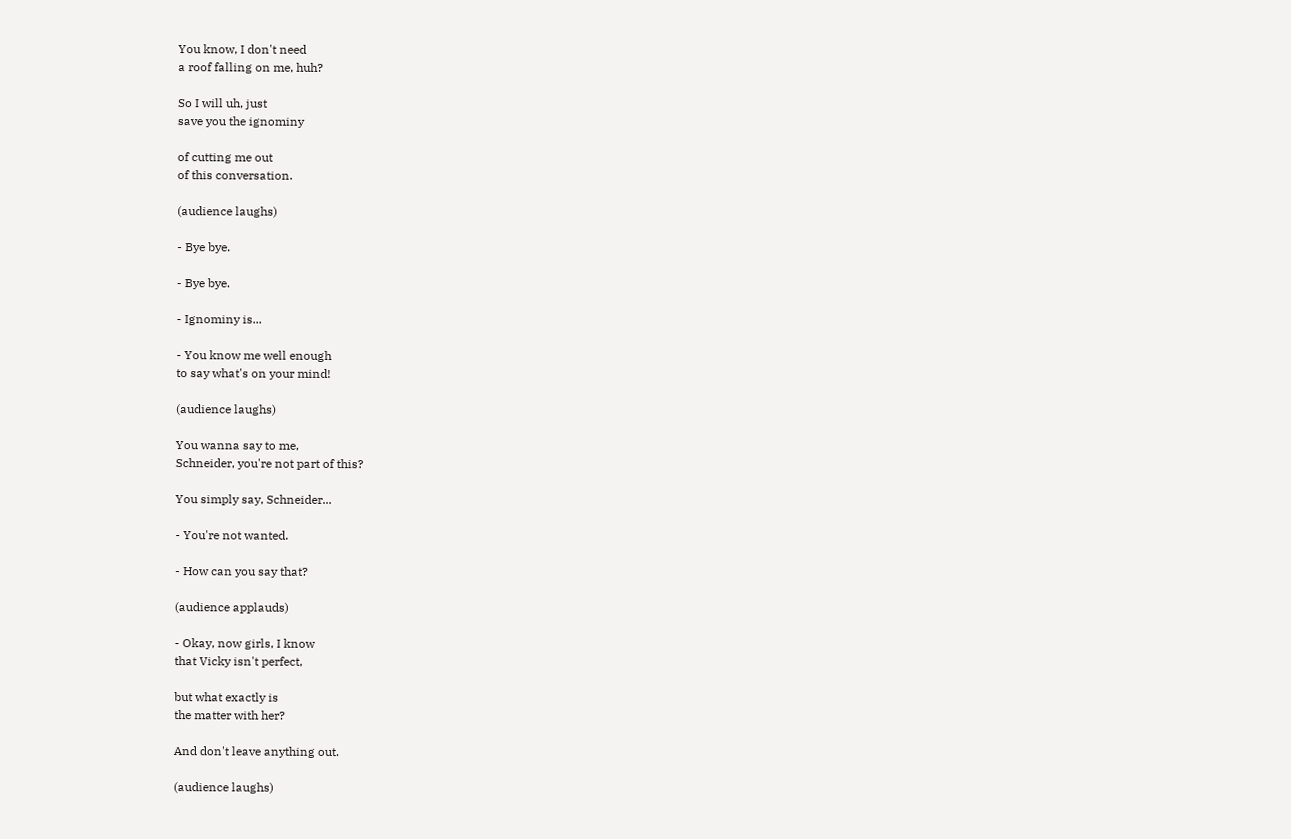You know, I don't need
a roof falling on me, huh?

So I will uh, just
save you the ignominy

of cutting me out
of this conversation.

(audience laughs)

- Bye bye.

- Bye bye.

- Ignominy is...

- You know me well enough
to say what's on your mind!

(audience laughs)

You wanna say to me,
Schneider, you're not part of this?

You simply say, Schneider...

- You're not wanted.

- How can you say that?

(audience applauds)

- Okay, now girls, I know
that Vicky isn't perfect,

but what exactly is
the matter with her?

And don't leave anything out.

(audience laughs)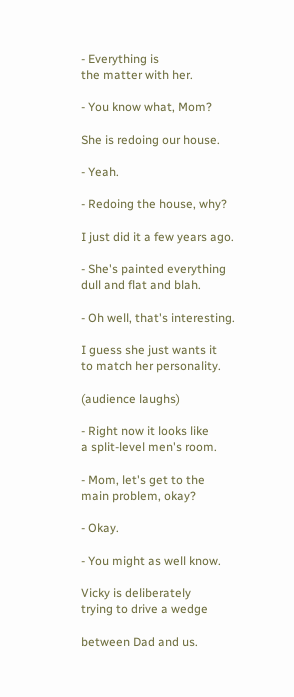- Everything is
the matter with her.

- You know what, Mom?

She is redoing our house.

- Yeah.

- Redoing the house, why?

I just did it a few years ago.

- She's painted everything
dull and flat and blah.

- Oh well, that's interesting.

I guess she just wants it
to match her personality.

(audience laughs)

- Right now it looks like
a split-level men's room.

- Mom, let's get to the
main problem, okay?

- Okay.

- You might as well know.

Vicky is deliberately
trying to drive a wedge

between Dad and us.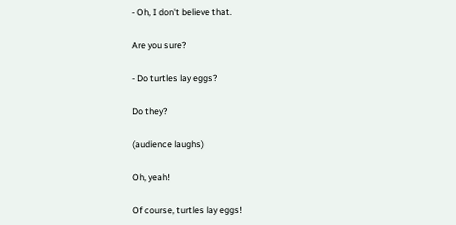- Oh, I don't believe that.

Are you sure?

- Do turtles lay eggs?

Do they?

(audience laughs)

Oh, yeah!

Of course, turtles lay eggs!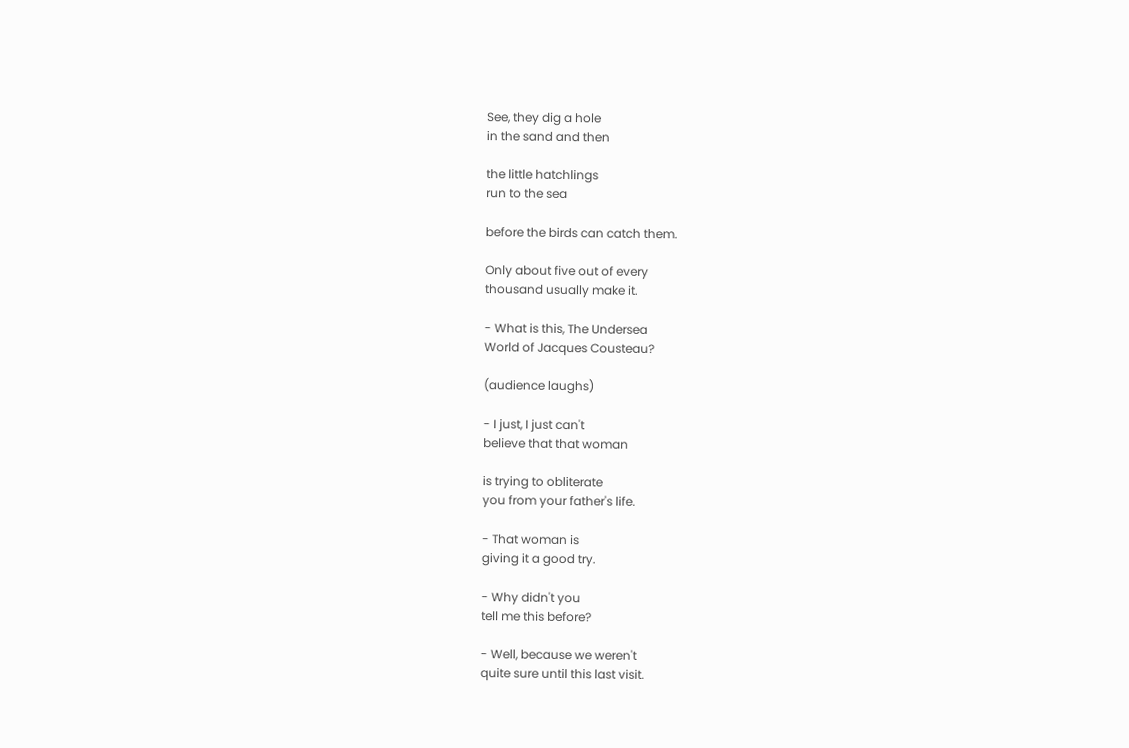See, they dig a hole
in the sand and then

the little hatchlings
run to the sea

before the birds can catch them.

Only about five out of every
thousand usually make it.

- What is this, The Undersea
World of Jacques Cousteau?

(audience laughs)

- I just, I just can't
believe that that woman

is trying to obliterate
you from your father's life.

- That woman is
giving it a good try.

- Why didn't you
tell me this before?

- Well, because we weren't
quite sure until this last visit.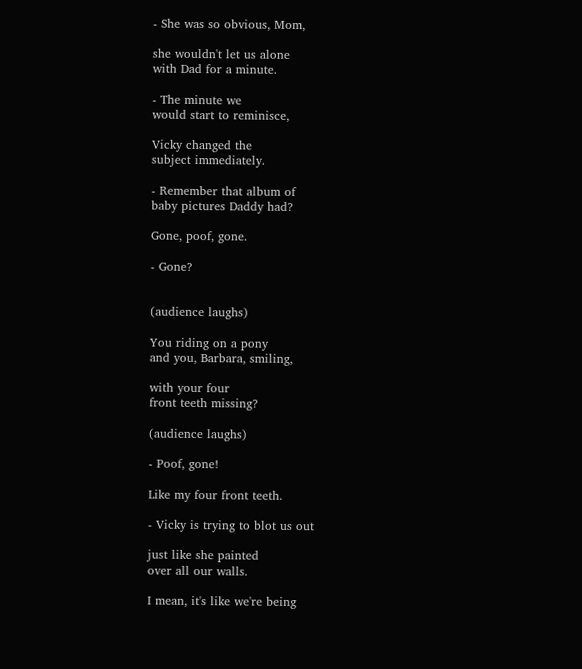- She was so obvious, Mom,

she wouldn't let us alone
with Dad for a minute.

- The minute we
would start to reminisce,

Vicky changed the
subject immediately.

- Remember that album of
baby pictures Daddy had?

Gone, poof, gone.

- Gone?


(audience laughs)

You riding on a pony
and you, Barbara, smiling,

with your four
front teeth missing?

(audience laughs)

- Poof, gone!

Like my four front teeth.

- Vicky is trying to blot us out

just like she painted
over all our walls.

I mean, it's like we're being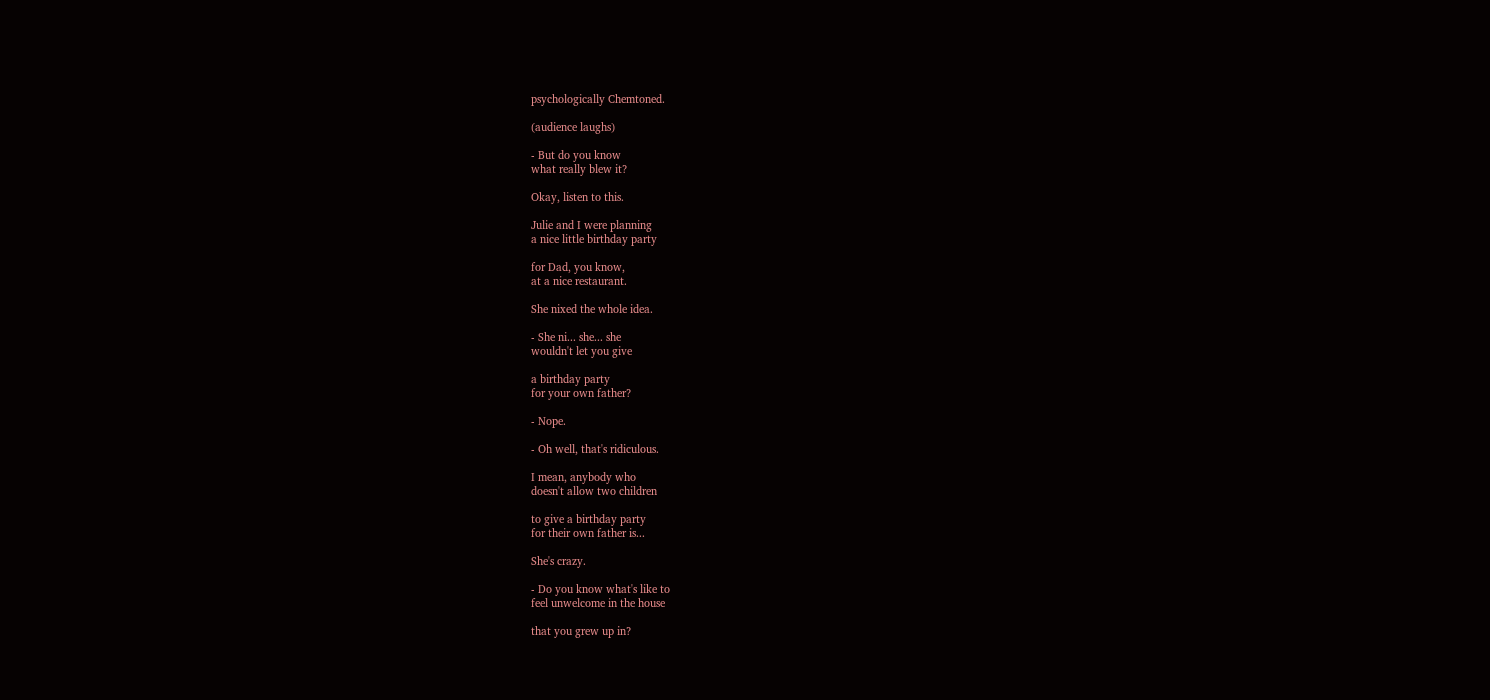psychologically Chemtoned.

(audience laughs)

- But do you know
what really blew it?

Okay, listen to this.

Julie and I were planning
a nice little birthday party

for Dad, you know,
at a nice restaurant.

She nixed the whole idea.

- She ni... she... she
wouldn't let you give

a birthday party
for your own father?

- Nope.

- Oh well, that's ridiculous.

I mean, anybody who
doesn't allow two children

to give a birthday party
for their own father is...

She's crazy.

- Do you know what's like to
feel unwelcome in the house

that you grew up in?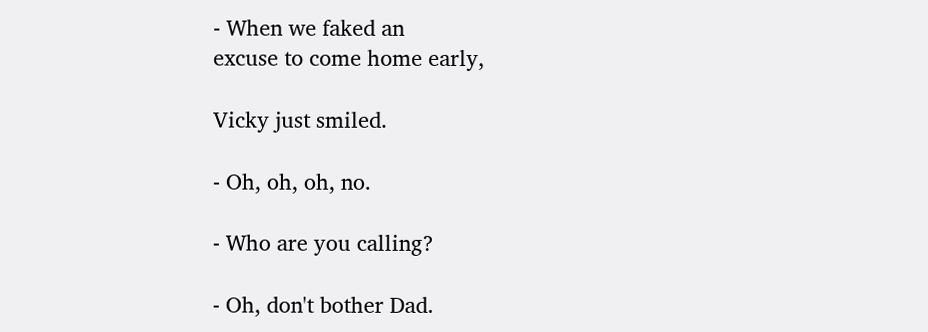- When we faked an
excuse to come home early,

Vicky just smiled.

- Oh, oh, oh, no.

- Who are you calling?

- Oh, don't bother Dad.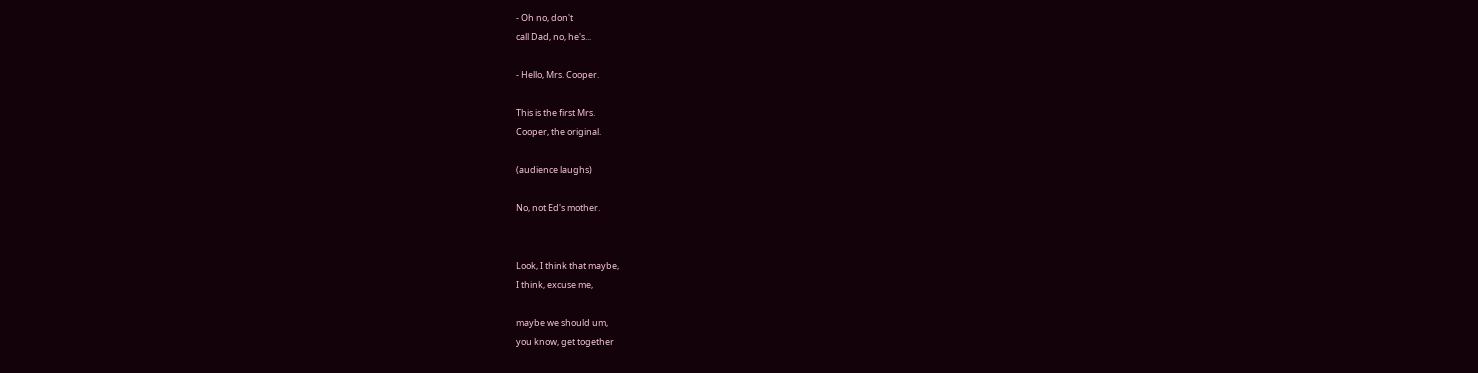- Oh no, don't
call Dad, no, he's...

- Hello, Mrs. Cooper.

This is the first Mrs.
Cooper, the original.

(audience laughs)

No, not Ed's mother.


Look, I think that maybe,
I think, excuse me,

maybe we should um,
you know, get together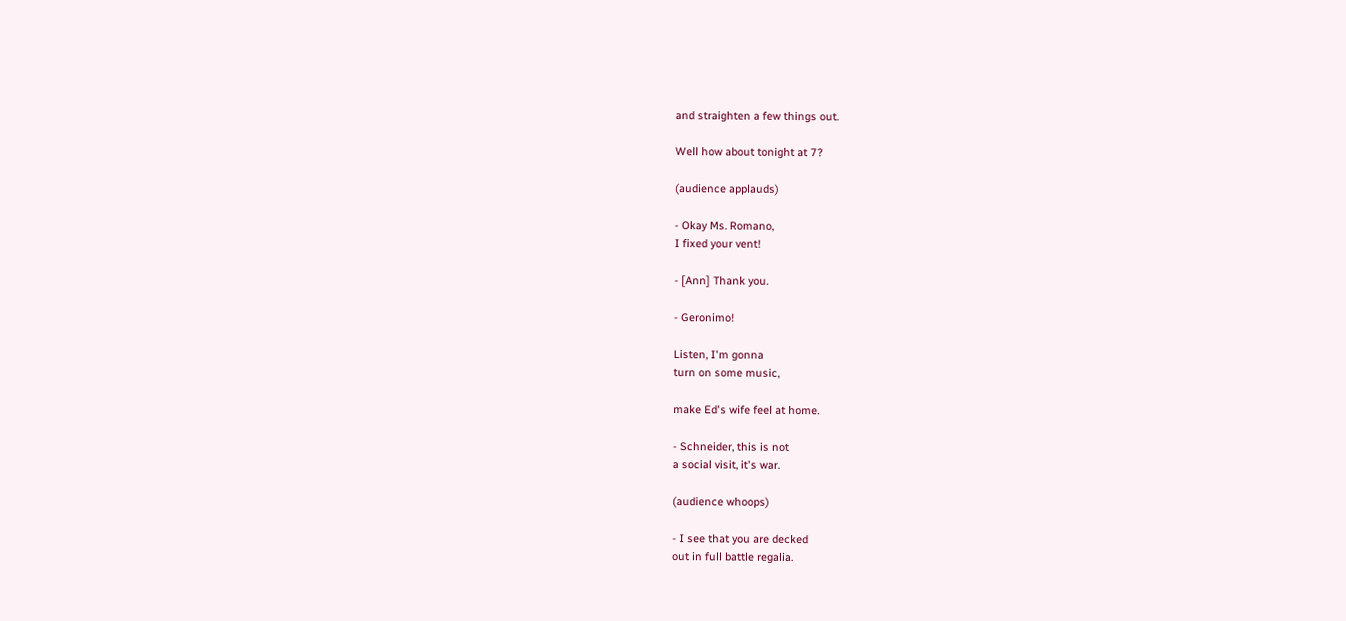and straighten a few things out.

Well how about tonight at 7?

(audience applauds)

- Okay Ms. Romano,
I fixed your vent!

- [Ann] Thank you.

- Geronimo!

Listen, I'm gonna
turn on some music,

make Ed's wife feel at home.

- Schneider, this is not
a social visit, it's war.

(audience whoops)

- I see that you are decked
out in full battle regalia.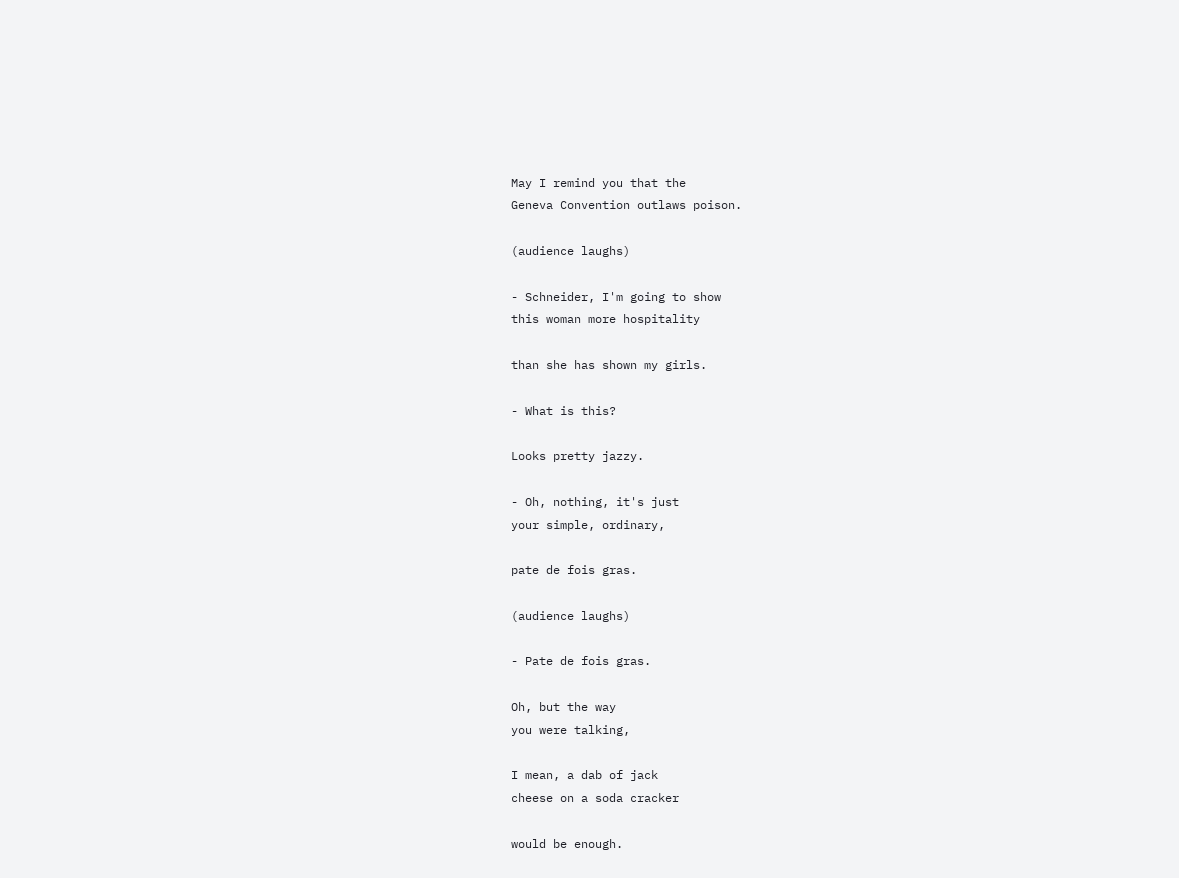May I remind you that the
Geneva Convention outlaws poison.

(audience laughs)

- Schneider, I'm going to show
this woman more hospitality

than she has shown my girls.

- What is this?

Looks pretty jazzy.

- Oh, nothing, it's just
your simple, ordinary,

pate de fois gras.

(audience laughs)

- Pate de fois gras.

Oh, but the way
you were talking,

I mean, a dab of jack
cheese on a soda cracker

would be enough.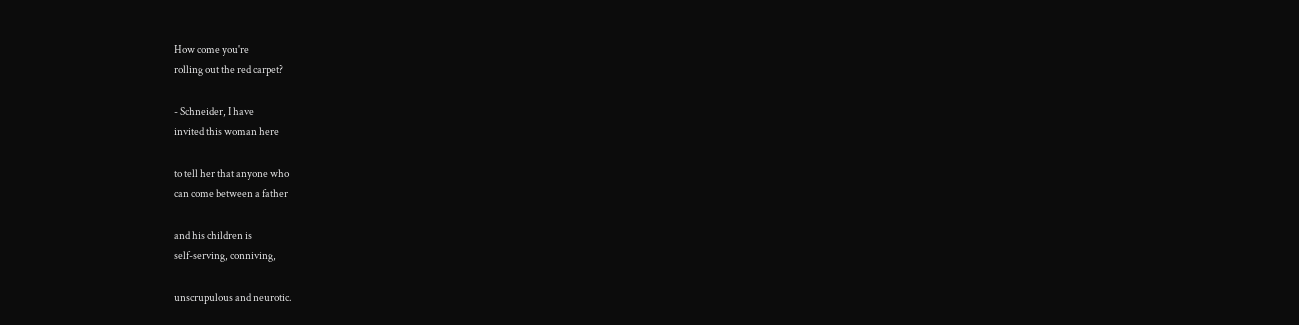How come you're
rolling out the red carpet?

- Schneider, I have
invited this woman here

to tell her that anyone who
can come between a father

and his children is
self-serving, conniving,

unscrupulous and neurotic.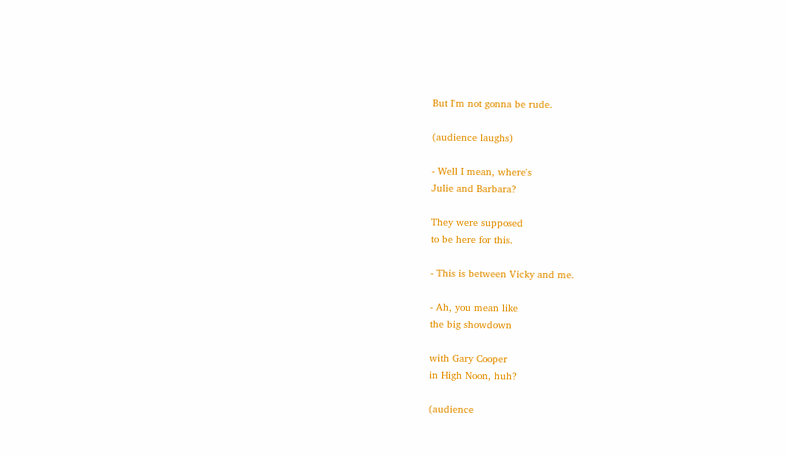But I'm not gonna be rude.

(audience laughs)

- Well I mean, where's
Julie and Barbara?

They were supposed
to be here for this.

- This is between Vicky and me.

- Ah, you mean like
the big showdown

with Gary Cooper
in High Noon, huh?

(audience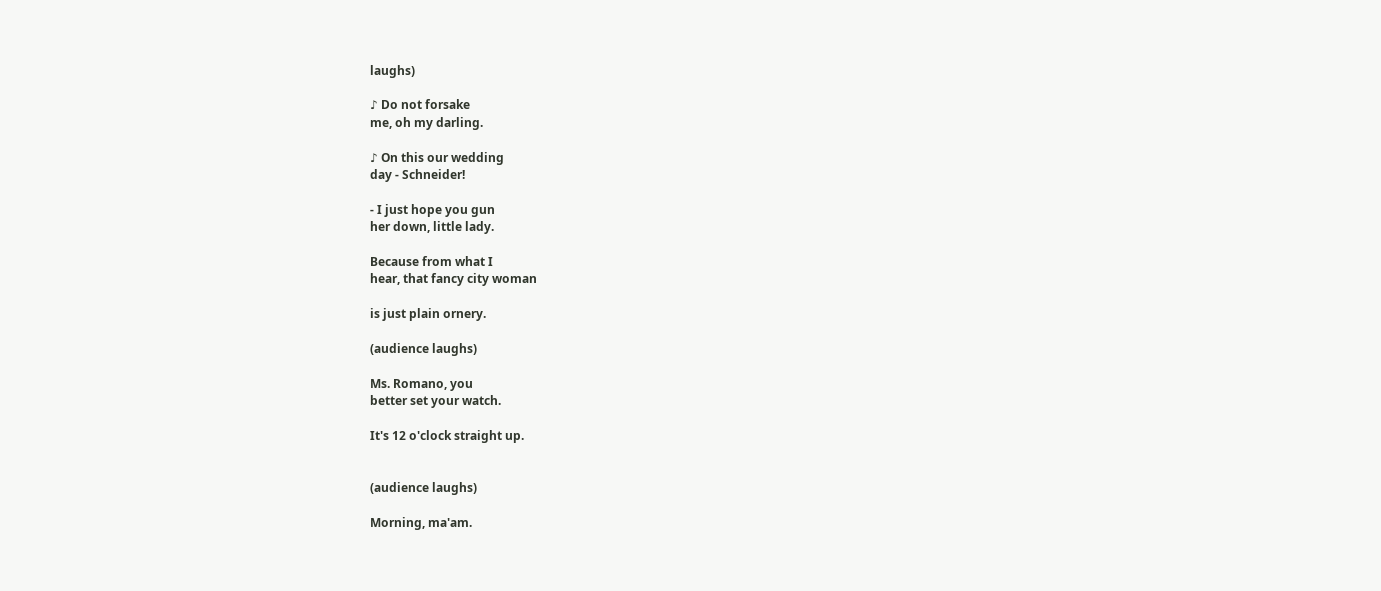laughs)

♪ Do not forsake
me, oh my darling.

♪ On this our wedding
day - Schneider!

- I just hope you gun
her down, little lady.

Because from what I
hear, that fancy city woman

is just plain ornery.

(audience laughs)

Ms. Romano, you
better set your watch.

It's 12 o'clock straight up.


(audience laughs)

Morning, ma'am.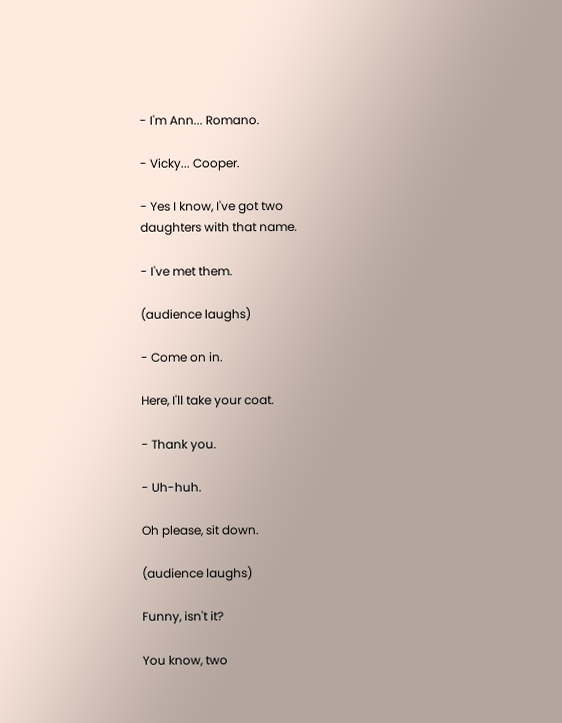- I'm Ann... Romano.

- Vicky... Cooper.

- Yes I know, I've got two
daughters with that name.

- I've met them.

(audience laughs)

- Come on in.

Here, I'll take your coat.

- Thank you.

- Uh-huh.

Oh please, sit down.

(audience laughs)

Funny, isn't it?

You know, two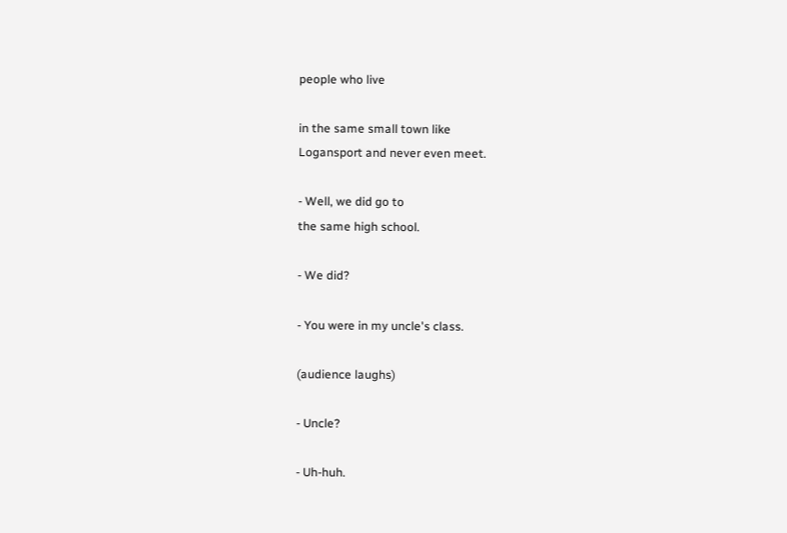people who live

in the same small town like
Logansport and never even meet.

- Well, we did go to
the same high school.

- We did?

- You were in my uncle's class.

(audience laughs)

- Uncle?

- Uh-huh.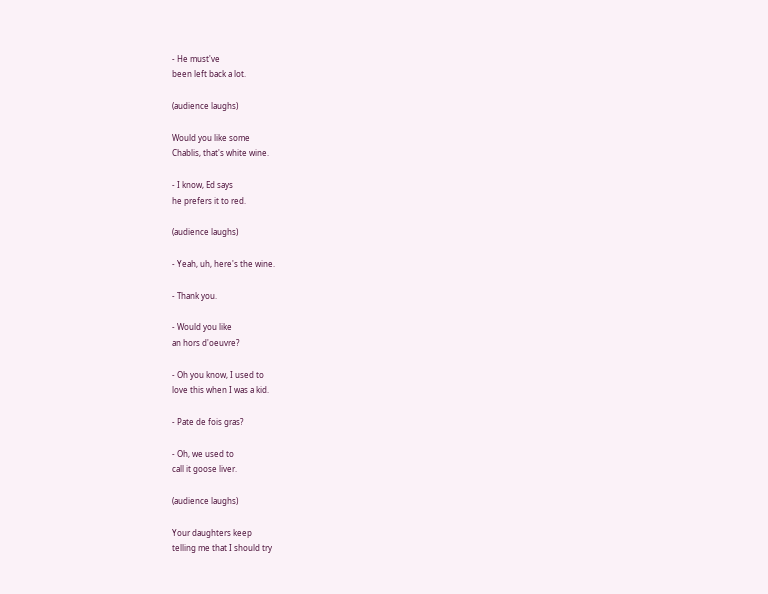- He must've
been left back a lot.

(audience laughs)

Would you like some
Chablis, that's white wine.

- I know, Ed says
he prefers it to red.

(audience laughs)

- Yeah, uh, here's the wine.

- Thank you.

- Would you like
an hors d'oeuvre?

- Oh you know, I used to
love this when I was a kid.

- Pate de fois gras?

- Oh, we used to
call it goose liver.

(audience laughs)

Your daughters keep
telling me that I should try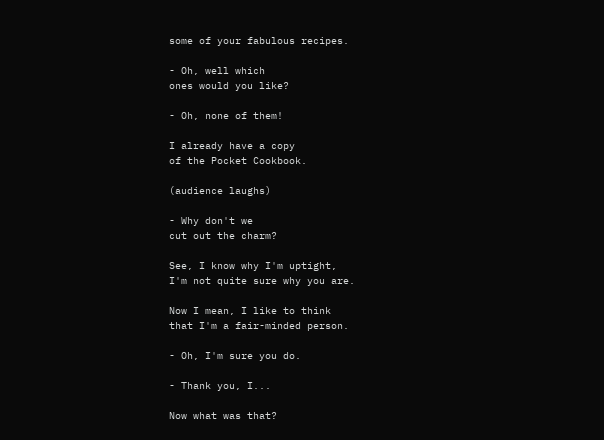some of your fabulous recipes.

- Oh, well which
ones would you like?

- Oh, none of them!

I already have a copy
of the Pocket Cookbook.

(audience laughs)

- Why don't we
cut out the charm?

See, I know why I'm uptight,
I'm not quite sure why you are.

Now I mean, I like to think
that I'm a fair-minded person.

- Oh, I'm sure you do.

- Thank you, I...

Now what was that?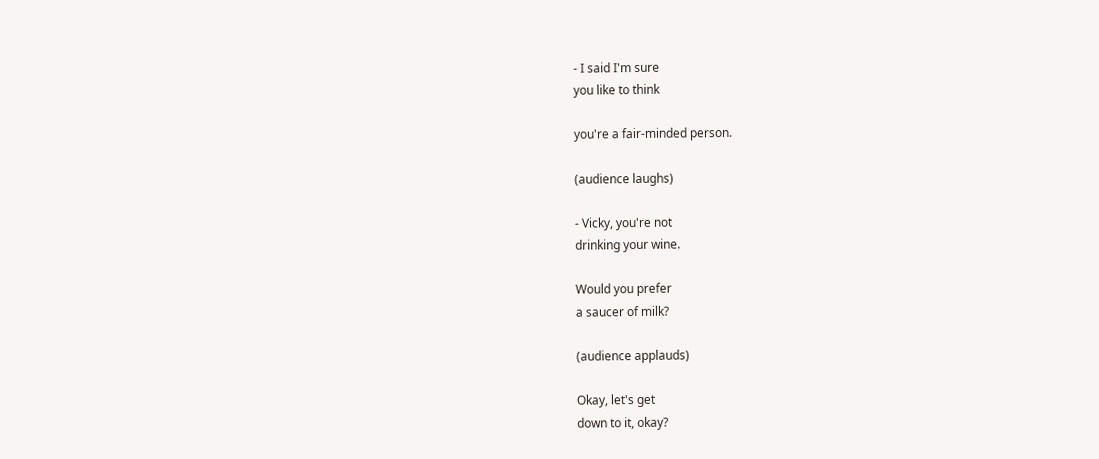- I said I'm sure
you like to think

you're a fair-minded person.

(audience laughs)

- Vicky, you're not
drinking your wine.

Would you prefer
a saucer of milk?

(audience applauds)

Okay, let's get
down to it, okay?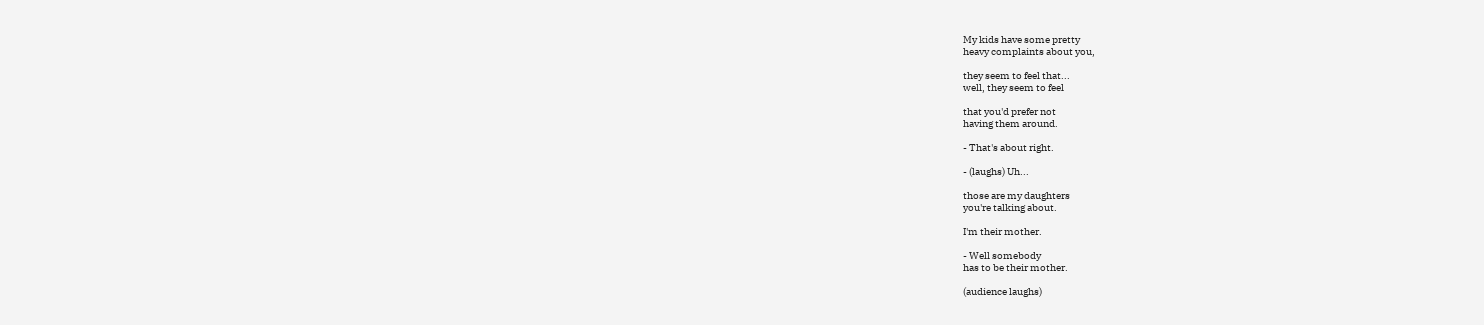My kids have some pretty
heavy complaints about you,

they seem to feel that...
well, they seem to feel

that you'd prefer not
having them around.

- That's about right.

- (laughs) Uh...

those are my daughters
you're talking about.

I'm their mother.

- Well somebody
has to be their mother.

(audience laughs)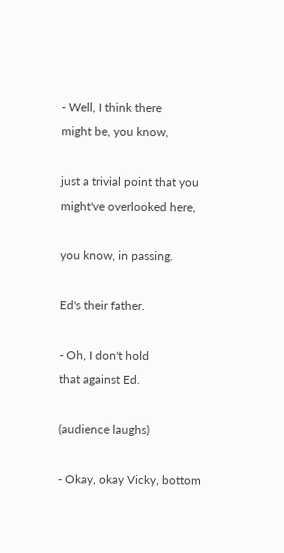- Well, I think there
might be, you know,

just a trivial point that you
might've overlooked here,

you know, in passing.

Ed's their father.

- Oh, I don't hold
that against Ed.

(audience laughs)

- Okay, okay Vicky, bottom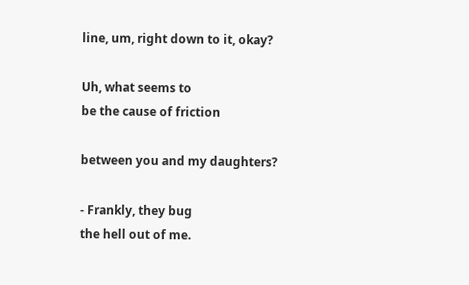line, um, right down to it, okay?

Uh, what seems to
be the cause of friction

between you and my daughters?

- Frankly, they bug
the hell out of me.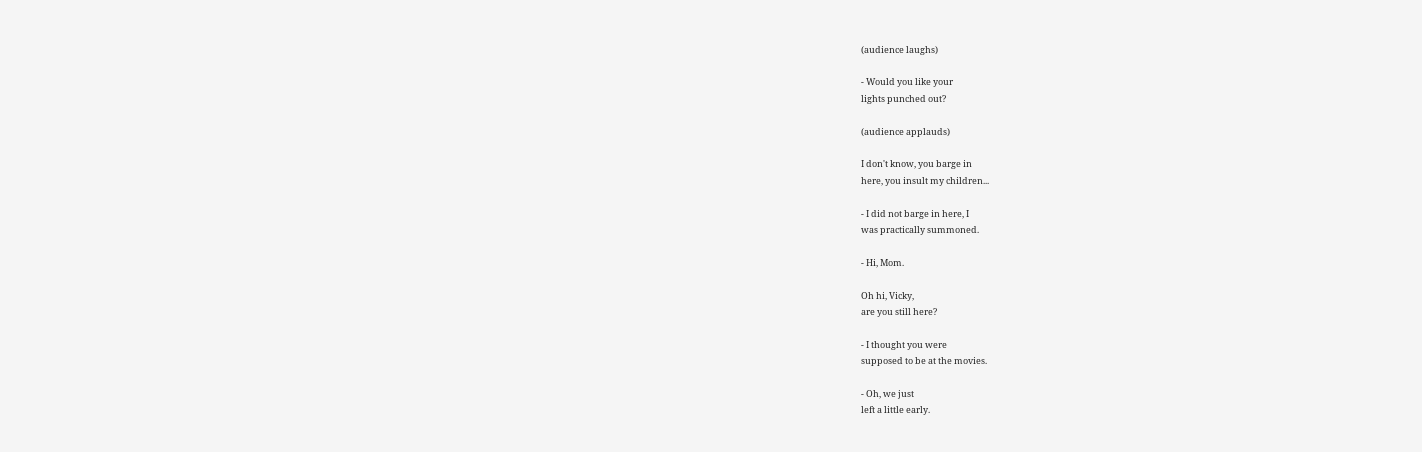(audience laughs)

- Would you like your
lights punched out?

(audience applauds)

I don't know, you barge in
here, you insult my children...

- I did not barge in here, I
was practically summoned.

- Hi, Mom.

Oh hi, Vicky,
are you still here?

- I thought you were
supposed to be at the movies.

- Oh, we just
left a little early.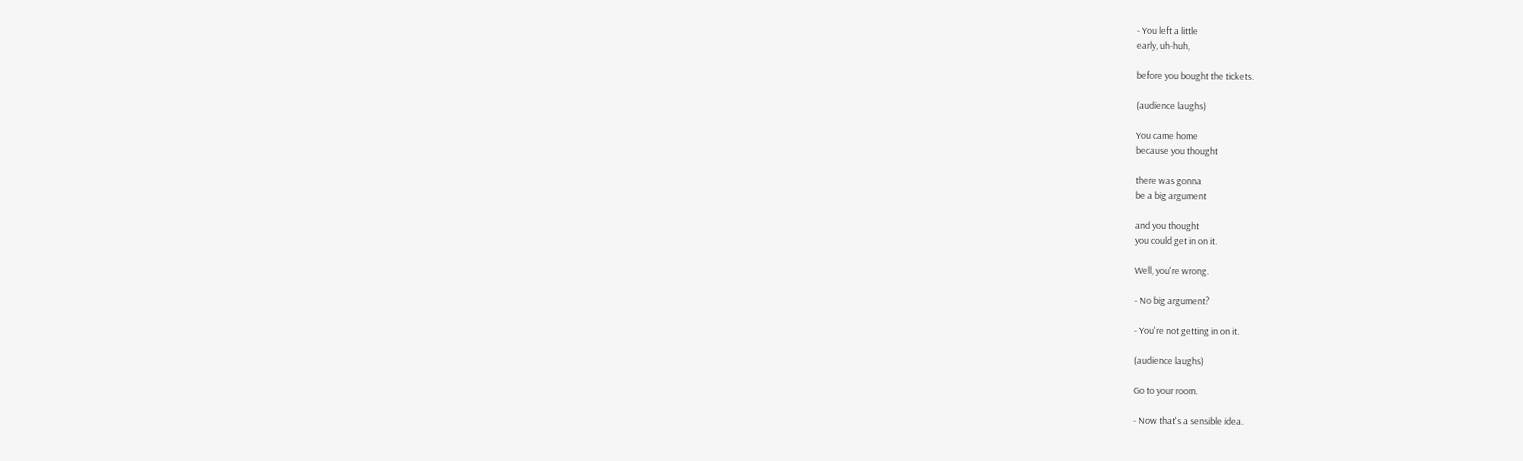- You left a little
early, uh-huh,

before you bought the tickets.

(audience laughs)

You came home
because you thought

there was gonna
be a big argument

and you thought
you could get in on it.

Well, you're wrong.

- No big argument?

- You're not getting in on it.

(audience laughs)

Go to your room.

- Now that's a sensible idea.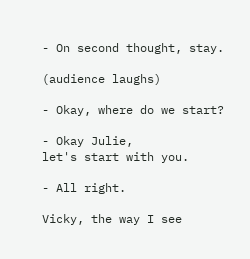- On second thought, stay.

(audience laughs)

- Okay, where do we start?

- Okay Julie,
let's start with you.

- All right.

Vicky, the way I see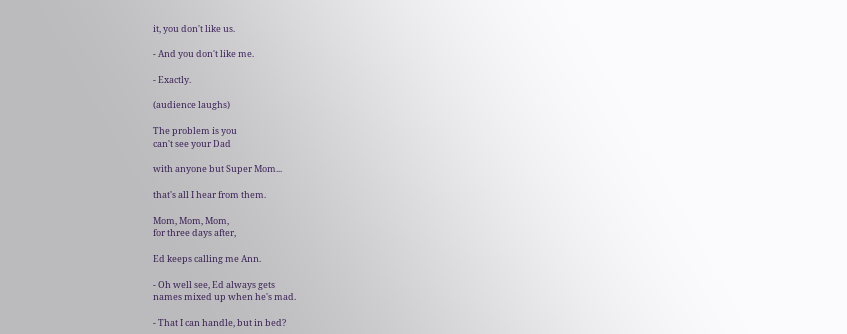it, you don't like us.

- And you don't like me.

- Exactly.

(audience laughs)

The problem is you
can't see your Dad

with anyone but Super Mom...

that's all I hear from them.

Mom, Mom, Mom,
for three days after,

Ed keeps calling me Ann.

- Oh well see, Ed always gets
names mixed up when he's mad.

- That I can handle, but in bed?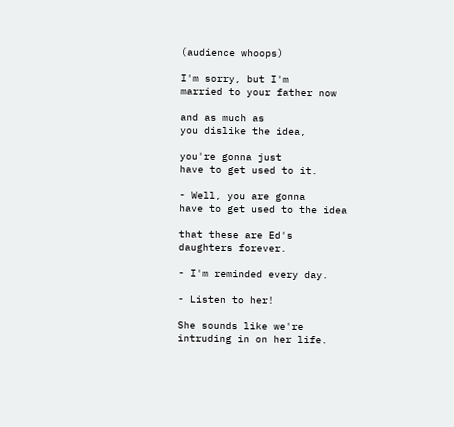(audience whoops)

I'm sorry, but I'm
married to your father now

and as much as
you dislike the idea,

you're gonna just
have to get used to it.

- Well, you are gonna
have to get used to the idea

that these are Ed's
daughters forever.

- I'm reminded every day.

- Listen to her!

She sounds like we're
intruding in on her life.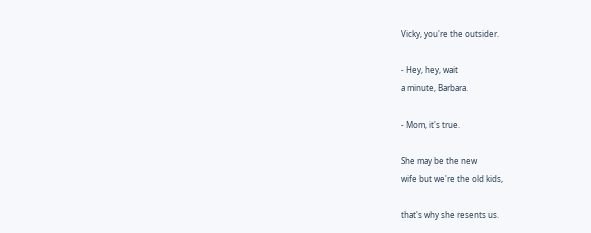Vicky, you're the outsider.

- Hey, hey, wait
a minute, Barbara.

- Mom, it's true.

She may be the new
wife but we're the old kids,

that's why she resents us.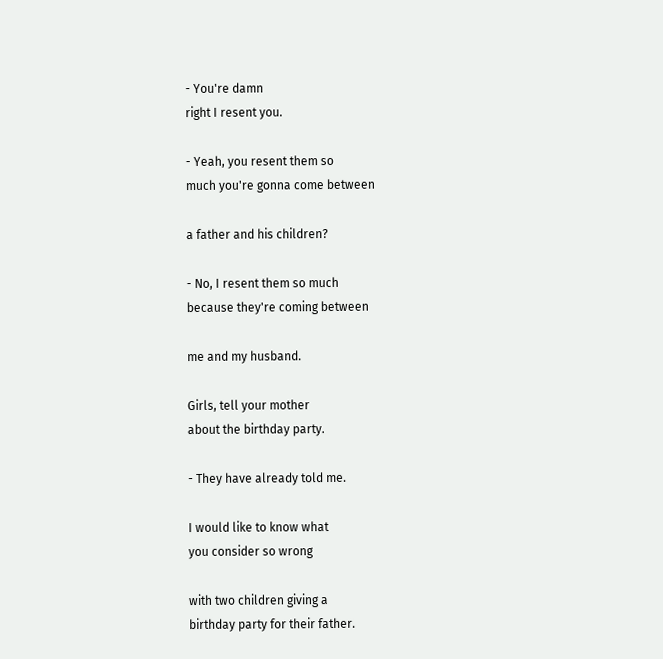- You're damn
right I resent you.

- Yeah, you resent them so
much you're gonna come between

a father and his children?

- No, I resent them so much
because they're coming between

me and my husband.

Girls, tell your mother
about the birthday party.

- They have already told me.

I would like to know what
you consider so wrong

with two children giving a
birthday party for their father.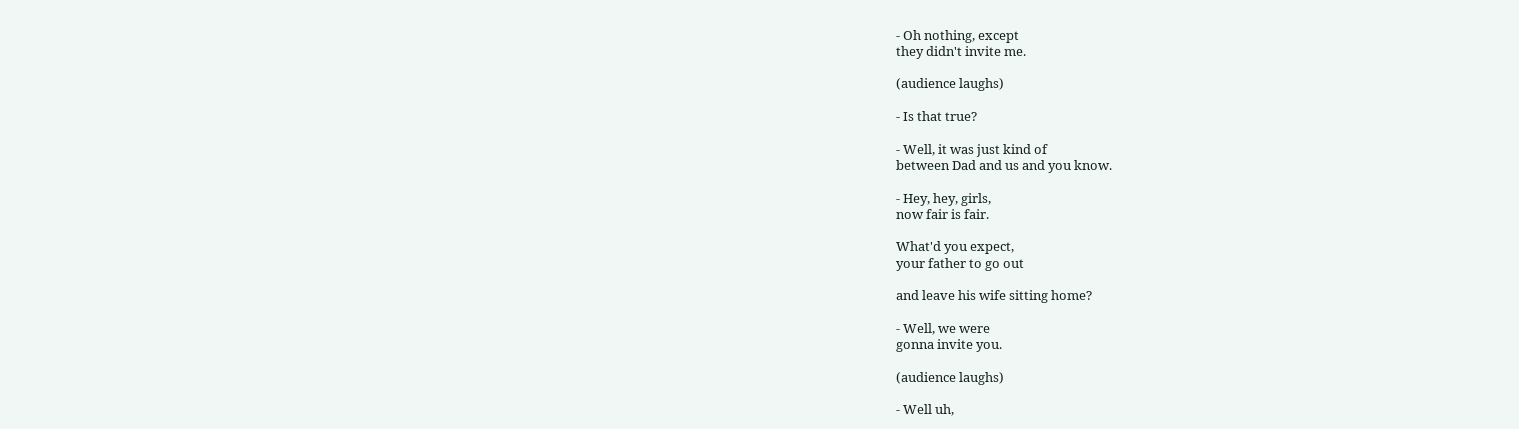- Oh nothing, except
they didn't invite me.

(audience laughs)

- Is that true?

- Well, it was just kind of
between Dad and us and you know.

- Hey, hey, girls,
now fair is fair.

What'd you expect,
your father to go out

and leave his wife sitting home?

- Well, we were
gonna invite you.

(audience laughs)

- Well uh,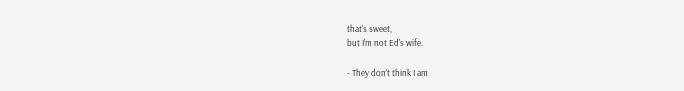that's sweet,
but I'm not Ed's wife.

- They don't think I am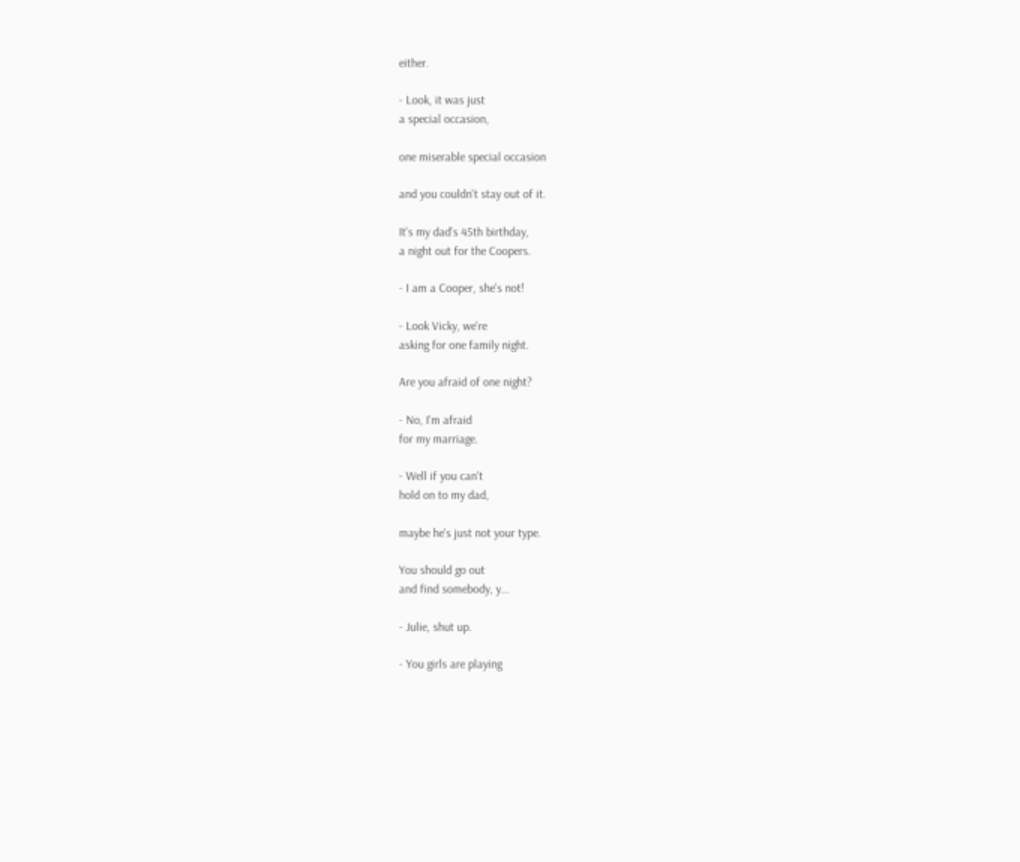either.

- Look, it was just
a special occasion,

one miserable special occasion

and you couldn't stay out of it.

It's my dad's 45th birthday,
a night out for the Coopers.

- I am a Cooper, she's not!

- Look Vicky, we're
asking for one family night.

Are you afraid of one night?

- No, I'm afraid
for my marriage.

- Well if you can't
hold on to my dad,

maybe he's just not your type.

You should go out
and find somebody, y...

- Julie, shut up.

- You girls are playing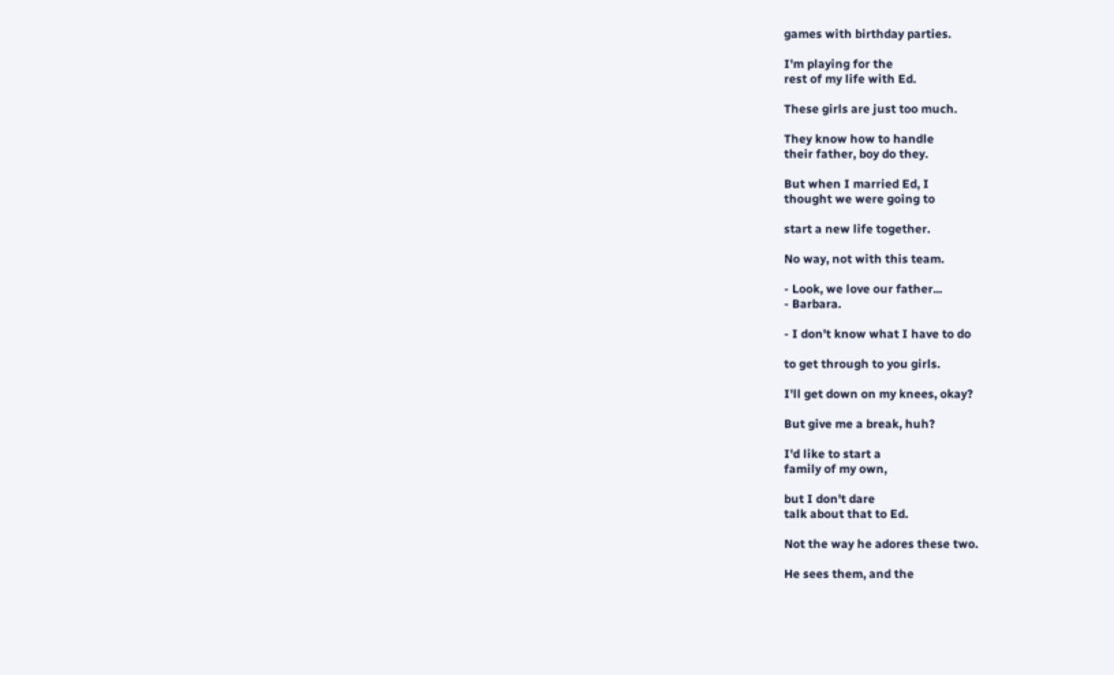games with birthday parties.

I'm playing for the
rest of my life with Ed.

These girls are just too much.

They know how to handle
their father, boy do they.

But when I married Ed, I
thought we were going to

start a new life together.

No way, not with this team.

- Look, we love our father...
- Barbara.

- I don't know what I have to do

to get through to you girls.

I'll get down on my knees, okay?

But give me a break, huh?

I'd like to start a
family of my own,

but I don't dare
talk about that to Ed.

Not the way he adores these two.

He sees them, and the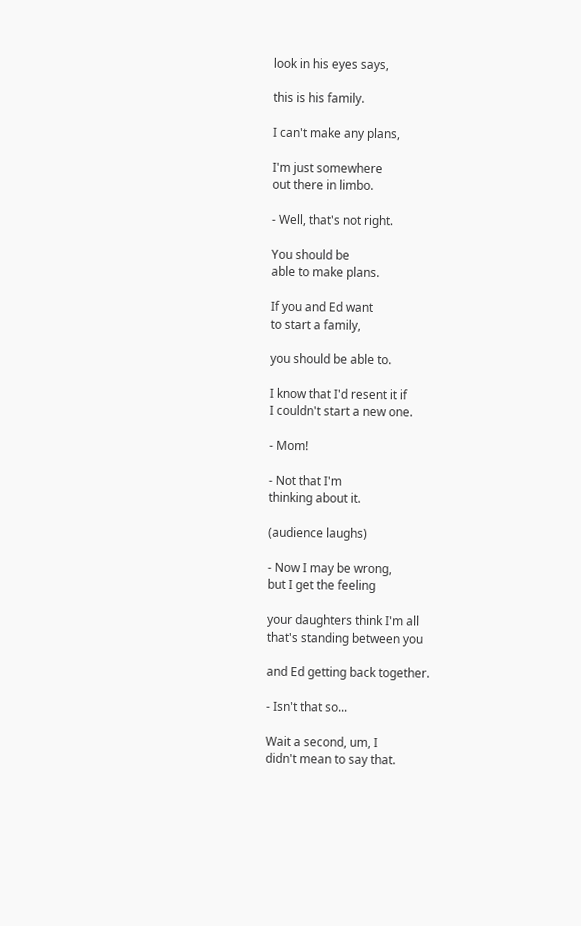look in his eyes says,

this is his family.

I can't make any plans,

I'm just somewhere
out there in limbo.

- Well, that's not right.

You should be
able to make plans.

If you and Ed want
to start a family,

you should be able to.

I know that I'd resent it if
I couldn't start a new one.

- Mom!

- Not that I'm
thinking about it.

(audience laughs)

- Now I may be wrong,
but I get the feeling

your daughters think I'm all
that's standing between you

and Ed getting back together.

- Isn't that so...

Wait a second, um, I
didn't mean to say that.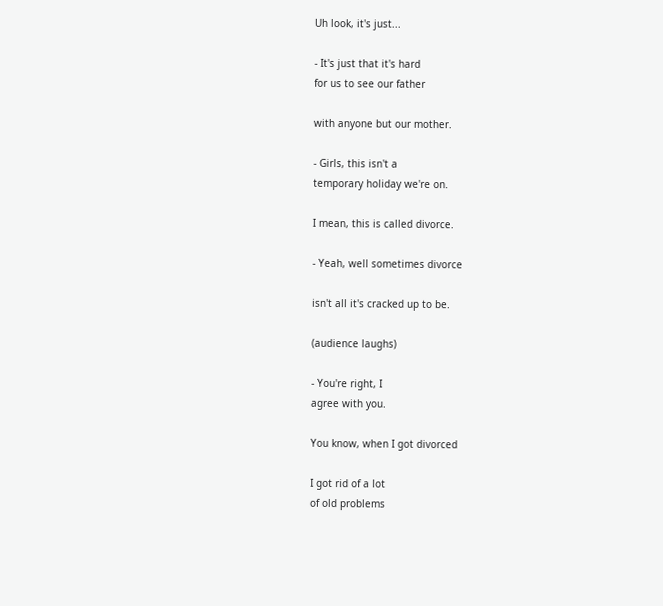Uh look, it's just...

- It's just that it's hard
for us to see our father

with anyone but our mother.

- Girls, this isn't a
temporary holiday we're on.

I mean, this is called divorce.

- Yeah, well sometimes divorce

isn't all it's cracked up to be.

(audience laughs)

- You're right, I
agree with you.

You know, when I got divorced

I got rid of a lot
of old problems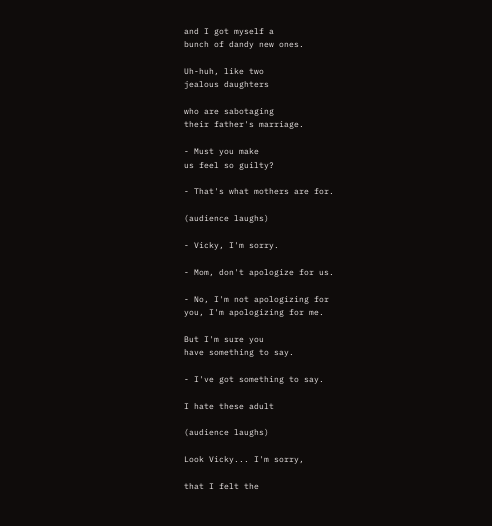and I got myself a
bunch of dandy new ones.

Uh-huh, like two
jealous daughters

who are sabotaging
their father's marriage.

- Must you make
us feel so guilty?

- That's what mothers are for.

(audience laughs)

- Vicky, I'm sorry.

- Mom, don't apologize for us.

- No, I'm not apologizing for
you, I'm apologizing for me.

But I'm sure you
have something to say.

- I've got something to say.

I hate these adult

(audience laughs)

Look Vicky... I'm sorry,

that I felt the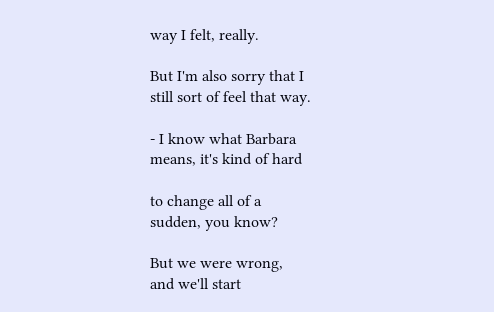way I felt, really.

But I'm also sorry that I
still sort of feel that way.

- I know what Barbara
means, it's kind of hard

to change all of a
sudden, you know?

But we were wrong,
and we'll start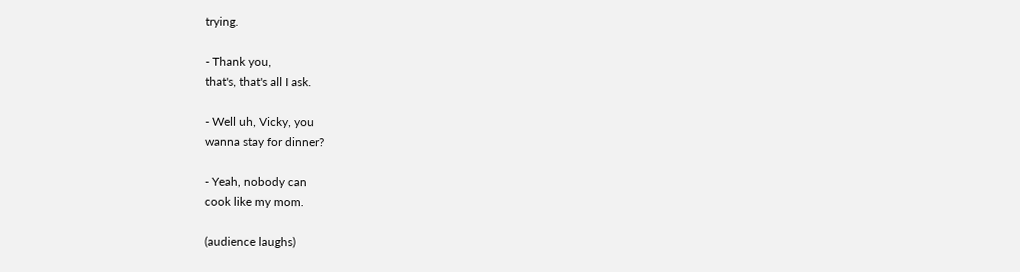trying.

- Thank you,
that's, that's all I ask.

- Well uh, Vicky, you
wanna stay for dinner?

- Yeah, nobody can
cook like my mom.

(audience laughs)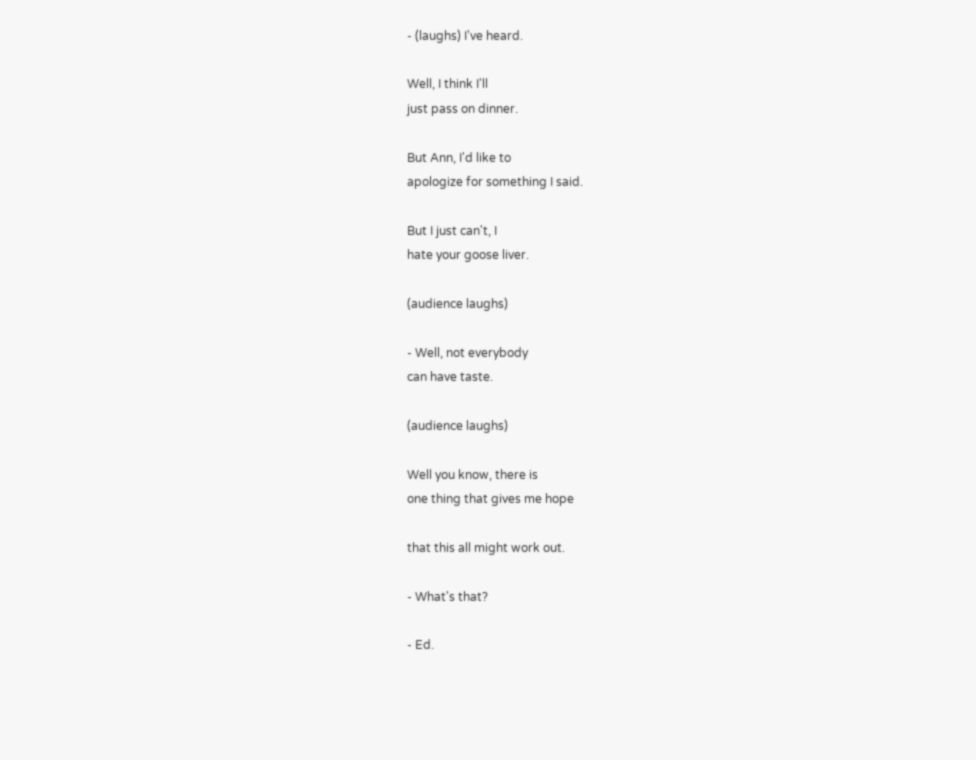- (laughs) I've heard.

Well, I think I'll
just pass on dinner.

But Ann, I'd like to
apologize for something I said.

But I just can't, I
hate your goose liver.

(audience laughs)

- Well, not everybody
can have taste.

(audience laughs)

Well you know, there is
one thing that gives me hope

that this all might work out.

- What's that?

- Ed.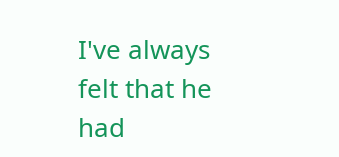I've always felt that he
had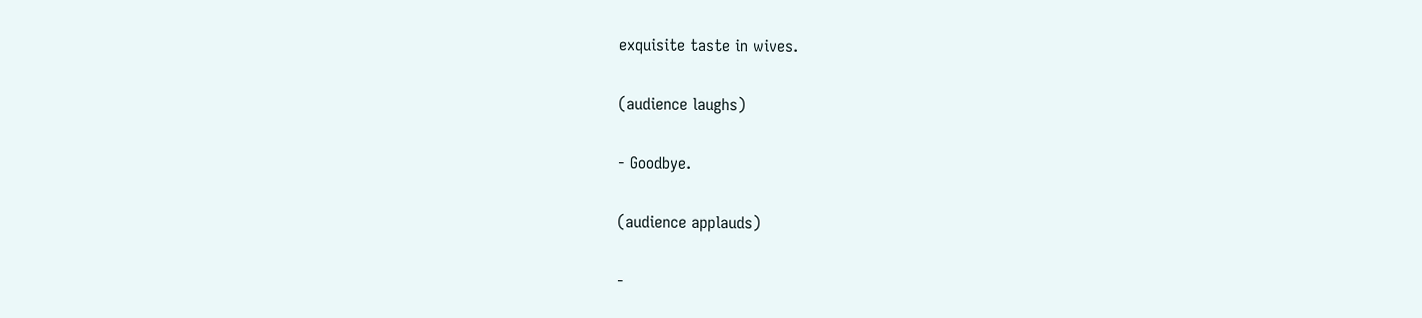exquisite taste in wives.

(audience laughs)

- Goodbye.

(audience applauds)

-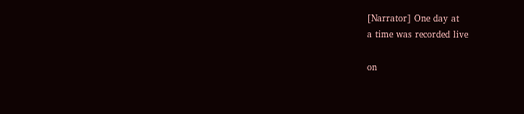[Narrator] One day at
a time was recorded live

on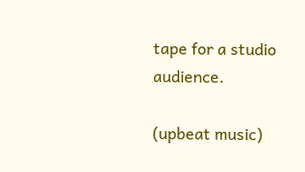tape for a studio audience.

(upbeat music)